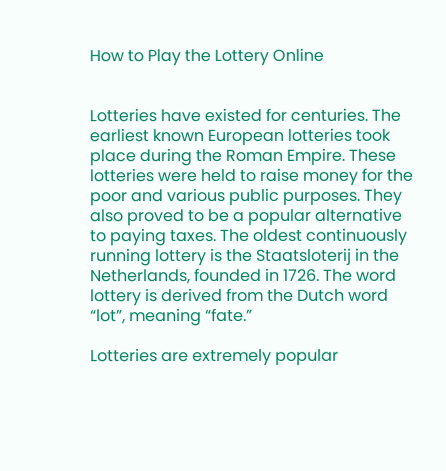How to Play the Lottery Online


Lotteries have existed for centuries. The earliest known European lotteries took place during the Roman Empire. These lotteries were held to raise money for the poor and various public purposes. They also proved to be a popular alternative to paying taxes. The oldest continuously running lottery is the Staatsloterij in the Netherlands, founded in 1726. The word lottery is derived from the Dutch word “lot”, meaning “fate.”

Lotteries are extremely popular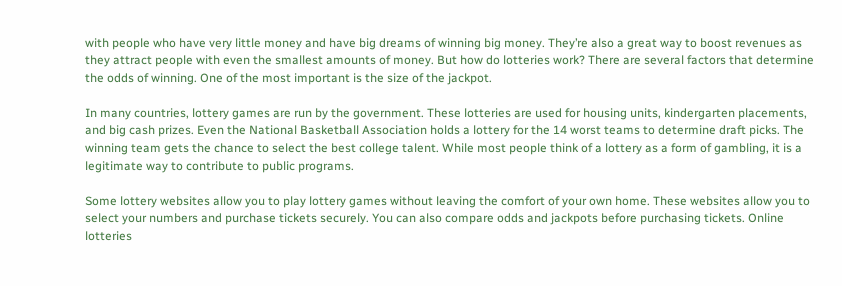with people who have very little money and have big dreams of winning big money. They’re also a great way to boost revenues as they attract people with even the smallest amounts of money. But how do lotteries work? There are several factors that determine the odds of winning. One of the most important is the size of the jackpot.

In many countries, lottery games are run by the government. These lotteries are used for housing units, kindergarten placements, and big cash prizes. Even the National Basketball Association holds a lottery for the 14 worst teams to determine draft picks. The winning team gets the chance to select the best college talent. While most people think of a lottery as a form of gambling, it is a legitimate way to contribute to public programs.

Some lottery websites allow you to play lottery games without leaving the comfort of your own home. These websites allow you to select your numbers and purchase tickets securely. You can also compare odds and jackpots before purchasing tickets. Online lotteries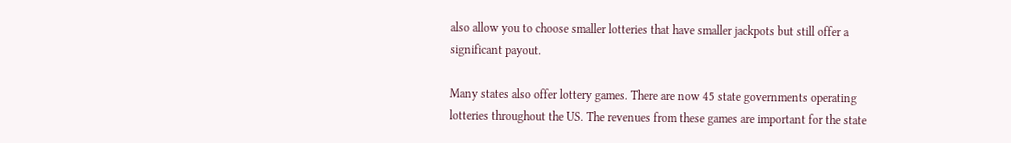also allow you to choose smaller lotteries that have smaller jackpots but still offer a significant payout.

Many states also offer lottery games. There are now 45 state governments operating lotteries throughout the US. The revenues from these games are important for the state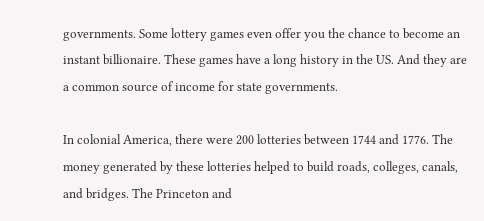governments. Some lottery games even offer you the chance to become an instant billionaire. These games have a long history in the US. And they are a common source of income for state governments.

In colonial America, there were 200 lotteries between 1744 and 1776. The money generated by these lotteries helped to build roads, colleges, canals, and bridges. The Princeton and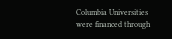Columbia Universities were financed through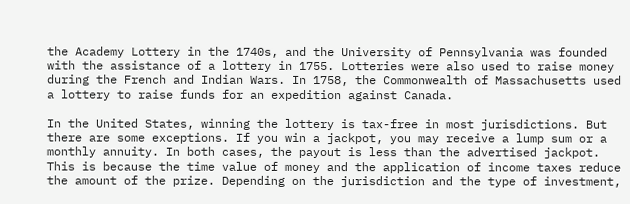the Academy Lottery in the 1740s, and the University of Pennsylvania was founded with the assistance of a lottery in 1755. Lotteries were also used to raise money during the French and Indian Wars. In 1758, the Commonwealth of Massachusetts used a lottery to raise funds for an expedition against Canada.

In the United States, winning the lottery is tax-free in most jurisdictions. But there are some exceptions. If you win a jackpot, you may receive a lump sum or a monthly annuity. In both cases, the payout is less than the advertised jackpot. This is because the time value of money and the application of income taxes reduce the amount of the prize. Depending on the jurisdiction and the type of investment,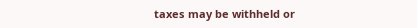taxes may be withheld or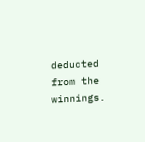deducted from the winnings.